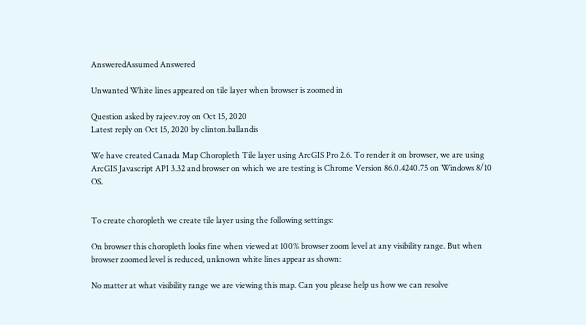AnsweredAssumed Answered

Unwanted White lines appeared on tile layer when browser is zoomed in

Question asked by rajeev.roy on Oct 15, 2020
Latest reply on Oct 15, 2020 by clinton.ballandis

We have created Canada Map Choropleth Tile layer using ArcGIS Pro 2.6. To render it on browser, we are using ArcGIS Javascript API 3.32 and browser on which we are testing is Chrome Version 86.0.4240.75 on Windows 8/10 OS.


To create choropleth we create tile layer using the following settings:

On browser this choropleth looks fine when viewed at 100% browser zoom level at any visibility range. But when browser zoomed level is reduced, unknown white lines appear as shown:

No matter at what visibility range we are viewing this map. Can you please help us how we can resolve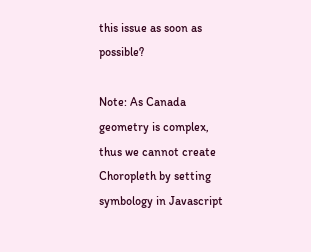this issue as soon as possible?

Note: As Canada geometry is complex, thus we cannot create Choropleth by setting symbology in Javascript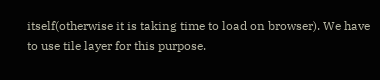itself(otherwise it is taking time to load on browser). We have to use tile layer for this purpose.